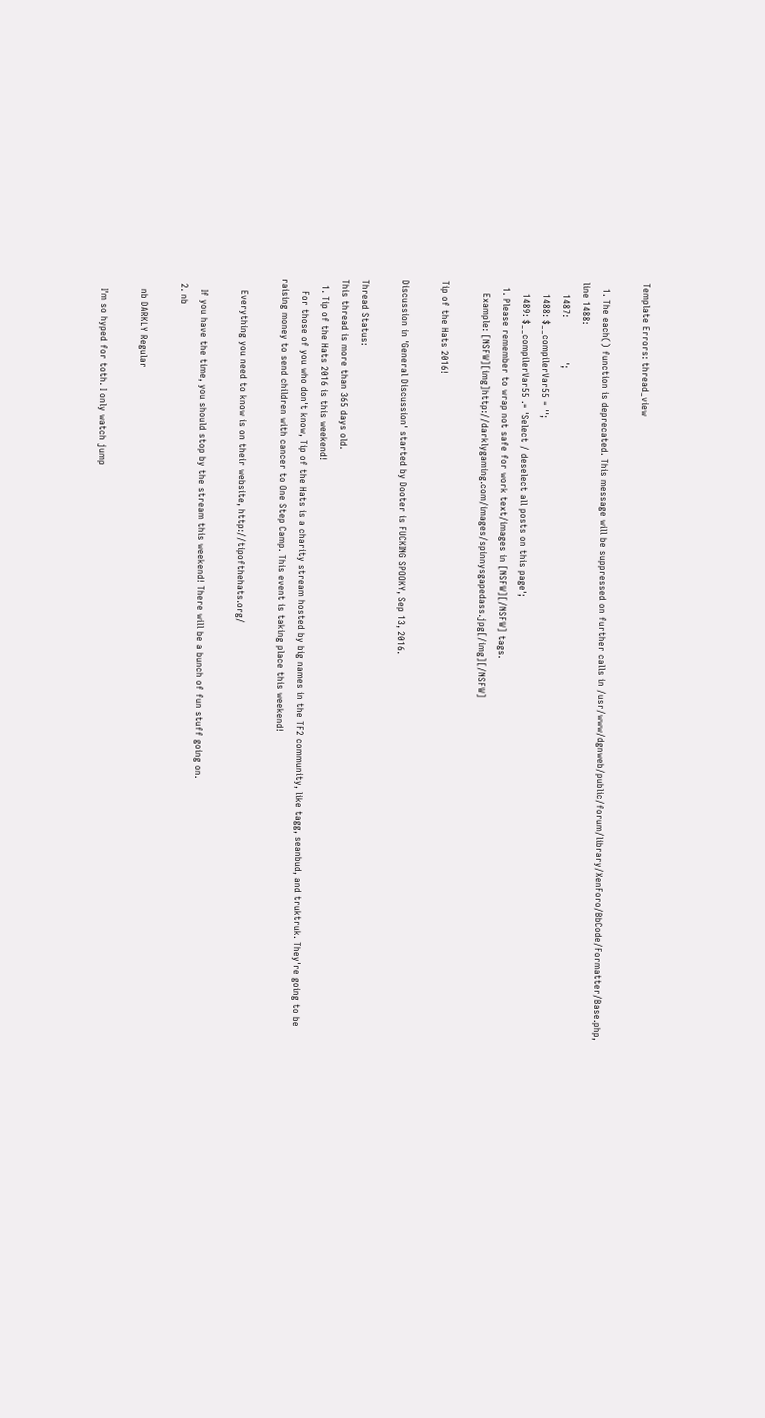Template Errors: thread_view

  1. The each() function is deprecated. This message will be suppressed on further calls in /usr/www/dgnweb/public/forum/library/XenForo/BbCode/Formatter/Base.php, line 1488:
    1487:               ';
    1488: $__compilerVar55 = '';
    1489: $__compilerVar55 .= 'Select / deselect all posts on this page';
  1. Please remember to wrap not safe for work text/images in [NSFW][/NSFW] tags.
    Example: [NSFW][img]http://darklygaming.com/images/spinnysgapedass.jpg[/img][/NSFW]

Tip of the Hats 2016!

Discussion in 'General Discussion' started by Dooter is FUCKING SPOOKY, Sep 13, 2016.

Thread Status:
This thread is more than 365 days old.
  1. Tip of the Hats 2016 is this weekend!
    For those of you who don't know, Tip of the Hats is a charity stream hosted by big names in the TF2 community, like tagg, seanbud, and truktruk. They're going to be raising money to send children with cancer to One Step Camp. This event is taking place this weekend!

    Everything you need to know is on their website, http://tipofthehats.org/

    If you have the time, you should stop by the stream this weekend! There will be a bunch of fun stuff going on.
  2. nb

    nb DARKLY Regular

    I'm so hyped for toth. I only watch jump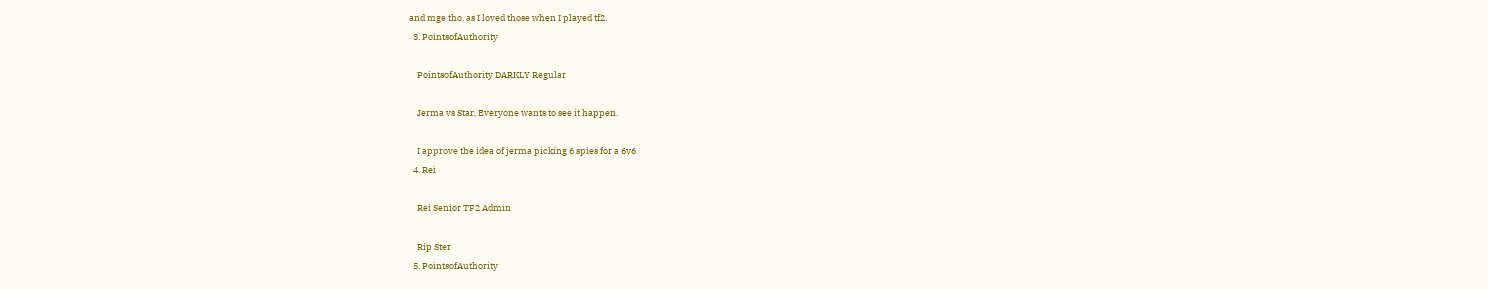and mge tho, as I loved those when I played tf2.
  3. PointsofAuthority

    PointsofAuthority DARKLY Regular

    Jerma vs Star, Everyone wants to see it happen.

    I approve the idea of jerma picking 6 spies for a 6v6
  4. Rei

    Rei Senior TF2 Admin

    Rip Ster
  5. PointsofAuthority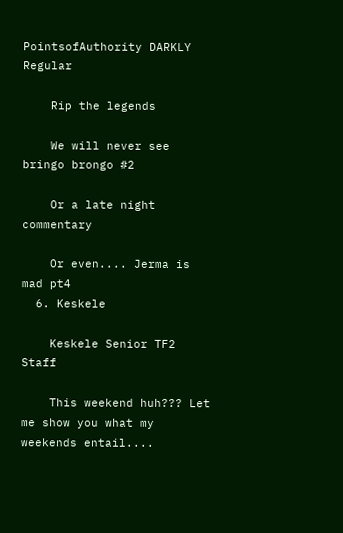PointsofAuthority DARKLY Regular

    Rip the legends

    We will never see bringo brongo #2

    Or a late night commentary

    Or even.... Jerma is mad pt4
  6. Keskele

    Keskele Senior TF2 Staff

    This weekend huh??? Let me show you what my weekends entail....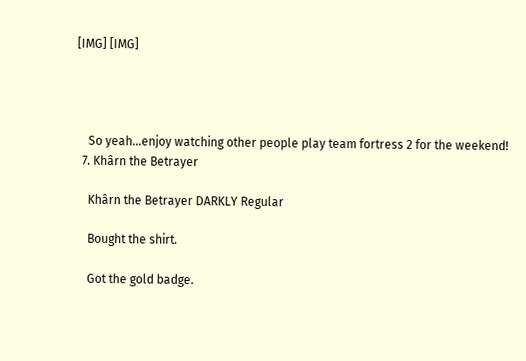[IMG] [IMG]




    So yeah...enjoy watching other people play team fortress 2 for the weekend!
  7. Khârn the Betrayer

    Khârn the Betrayer DARKLY Regular

    Bought the shirt.

    Got the gold badge.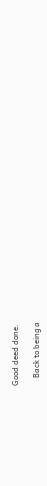Good deed done.

    Back to being a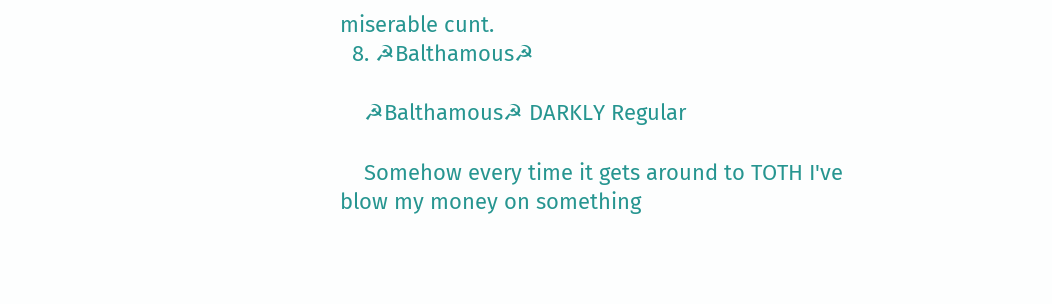miserable cunt.
  8. ☭Balthamous☭

    ☭Balthamous☭ DARKLY Regular

    Somehow every time it gets around to TOTH I've blow my money on something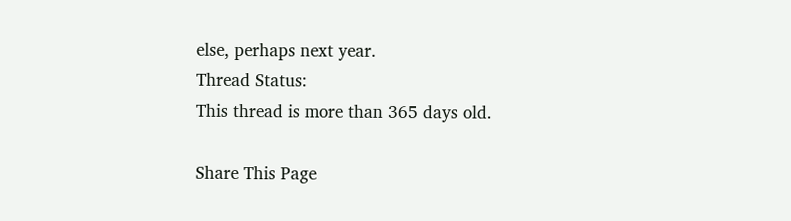else, perhaps next year.
Thread Status:
This thread is more than 365 days old.

Share This Page